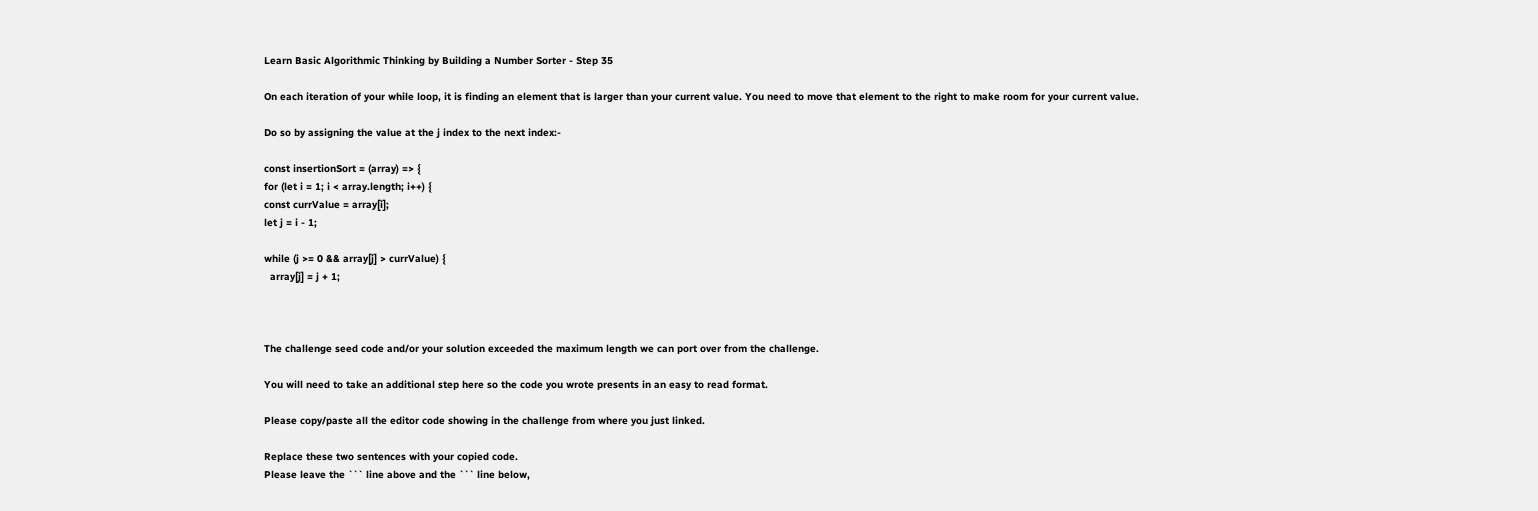Learn Basic Algorithmic Thinking by Building a Number Sorter - Step 35

On each iteration of your while loop, it is finding an element that is larger than your current value. You need to move that element to the right to make room for your current value.

Do so by assigning the value at the j index to the next index:-

const insertionSort = (array) => {
for (let i = 1; i < array.length; i++) {
const currValue = array[i];
let j = i - 1;

while (j >= 0 && array[j] > currValue) {
  array[j] = j + 1;



The challenge seed code and/or your solution exceeded the maximum length we can port over from the challenge.

You will need to take an additional step here so the code you wrote presents in an easy to read format.

Please copy/paste all the editor code showing in the challenge from where you just linked.

Replace these two sentences with your copied code.
Please leave the ``` line above and the ``` line below,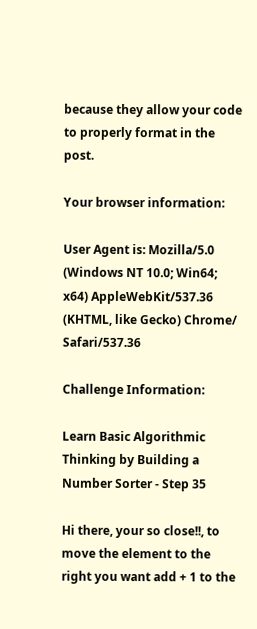because they allow your code to properly format in the post.

Your browser information:

User Agent is: Mozilla/5.0 (Windows NT 10.0; Win64; x64) AppleWebKit/537.36 (KHTML, like Gecko) Chrome/ Safari/537.36

Challenge Information:

Learn Basic Algorithmic Thinking by Building a Number Sorter - Step 35

Hi there, your so close!!, to move the element to the right you want add + 1 to the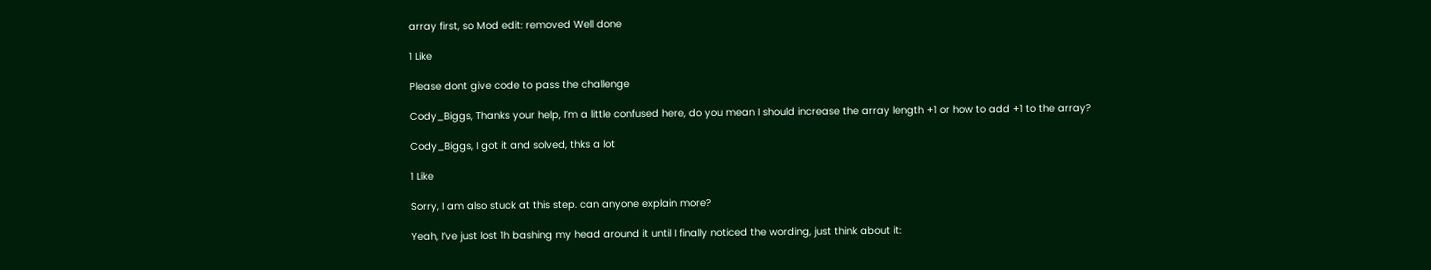array first, so Mod edit: removed Well done

1 Like

Please dont give code to pass the challenge

Cody_Biggs, Thanks your help, I’m a little confused here, do you mean I should increase the array length +1 or how to add +1 to the array?

Cody_Biggs, I got it and solved, thks a lot

1 Like

Sorry, I am also stuck at this step. can anyone explain more?

Yeah, I’ve just lost 1h bashing my head around it until I finally noticed the wording, just think about it: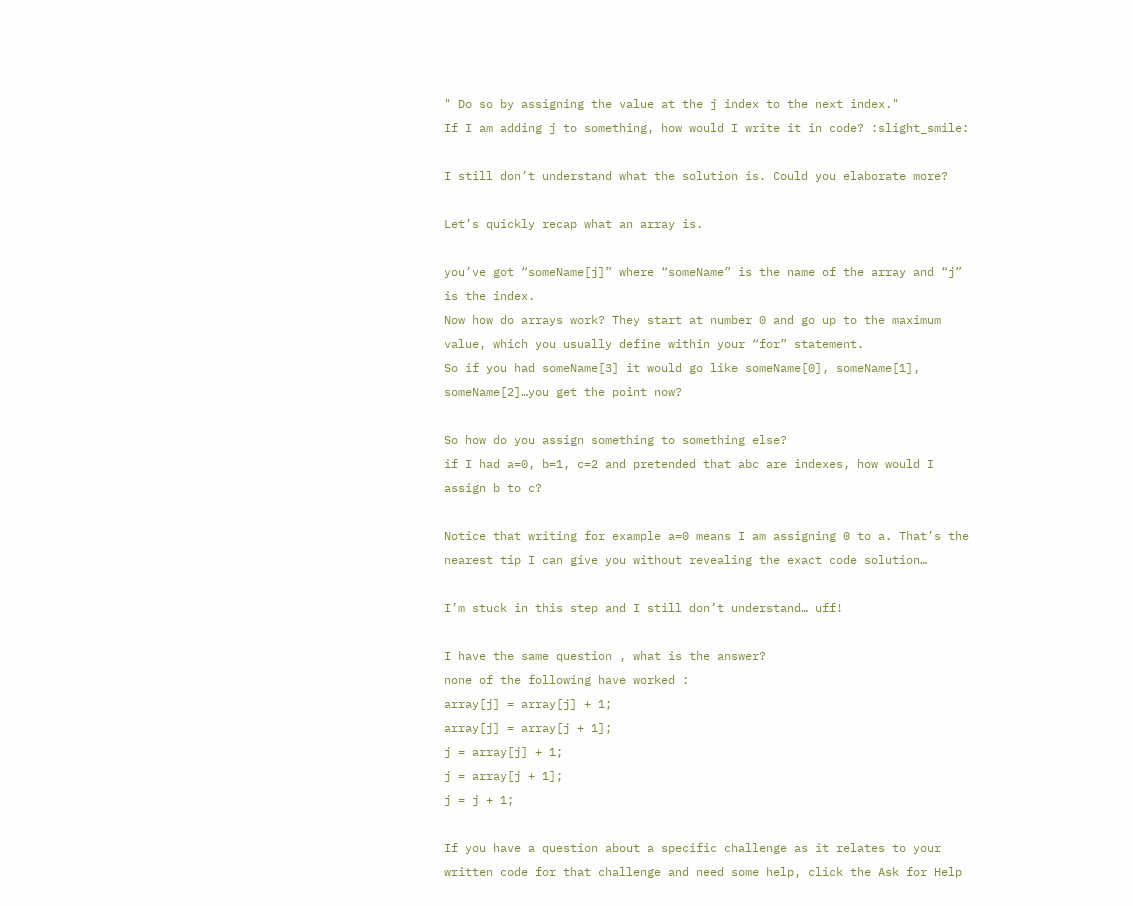" Do so by assigning the value at the j index to the next index."
If I am adding j to something, how would I write it in code? :slight_smile:

I still don’t understand what the solution is. Could you elaborate more?

Let’s quickly recap what an array is.

you’ve got “someName[j]” where “someName” is the name of the array and “j” is the index.
Now how do arrays work? They start at number 0 and go up to the maximum value, which you usually define within your “for” statement.
So if you had someName[3] it would go like someName[0], someName[1], someName[2]…you get the point now?

So how do you assign something to something else?
if I had a=0, b=1, c=2 and pretended that abc are indexes, how would I assign b to c?

Notice that writing for example a=0 means I am assigning 0 to a. That’s the nearest tip I can give you without revealing the exact code solution…

I’m stuck in this step and I still don’t understand… uff!

I have the same question , what is the answer?
none of the following have worked :
array[j] = array[j] + 1;
array[j] = array[j + 1];
j = array[j] + 1;
j = array[j + 1];
j = j + 1;

If you have a question about a specific challenge as it relates to your written code for that challenge and need some help, click the Ask for Help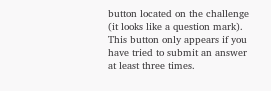button located on the challenge (it looks like a question mark). This button only appears if you have tried to submit an answer at least three times.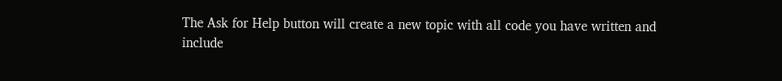The Ask for Help button will create a new topic with all code you have written and include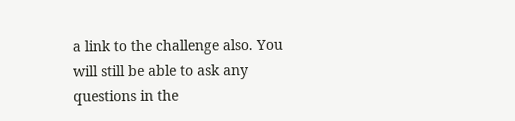a link to the challenge also. You will still be able to ask any questions in the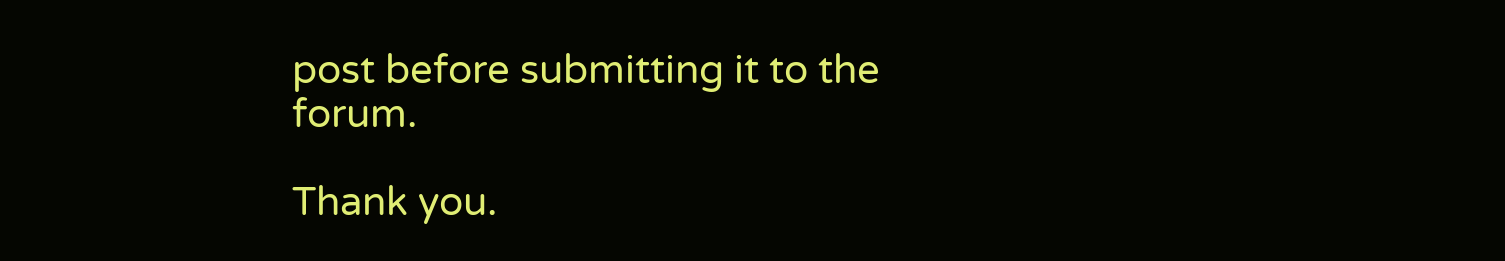post before submitting it to the forum.

Thank you.